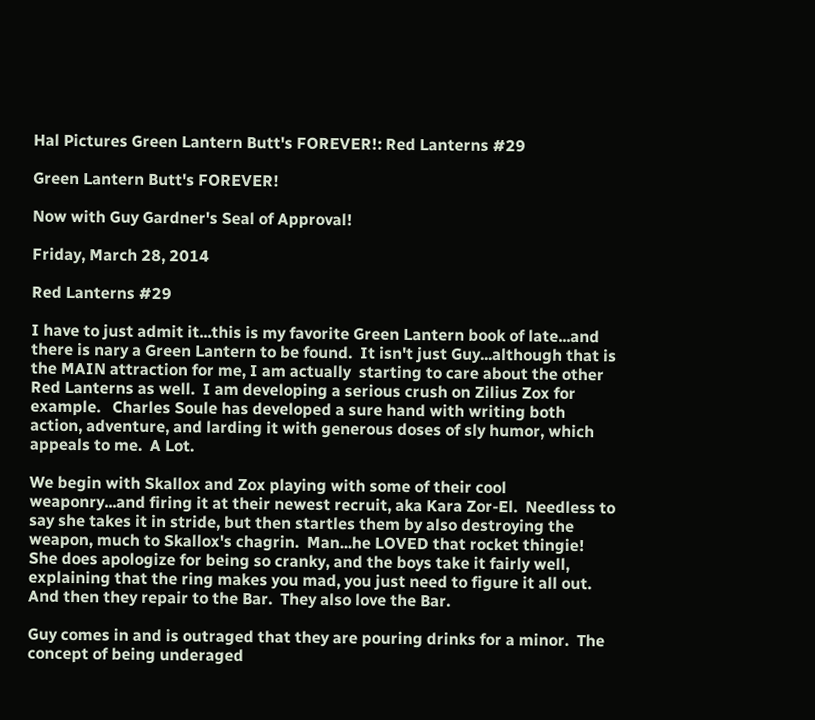Hal Pictures Green Lantern Butt's FOREVER!: Red Lanterns #29

Green Lantern Butt's FOREVER!

Now with Guy Gardner's Seal of Approval!

Friday, March 28, 2014

Red Lanterns #29

I have to just admit it...this is my favorite Green Lantern book of late...and there is nary a Green Lantern to be found.  It isn't just Guy...although that is the MAIN attraction for me, I am actually  starting to care about the other Red Lanterns as well.  I am developing a serious crush on Zilius Zox for example.   Charles Soule has developed a sure hand with writing both action, adventure, and larding it with generous doses of sly humor, which appeals to me.  A Lot.

We begin with Skallox and Zox playing with some of their cool weaponry...and firing it at their newest recruit, aka Kara Zor-El.  Needless to say she takes it in stride, but then startles them by also destroying the weapon, much to Skallox's chagrin.  Man...he LOVED that rocket thingie!  She does apologize for being so cranky, and the boys take it fairly well,  explaining that the ring makes you mad, you just need to figure it all out.  And then they repair to the Bar.  They also love the Bar.

Guy comes in and is outraged that they are pouring drinks for a minor.  The concept of being underaged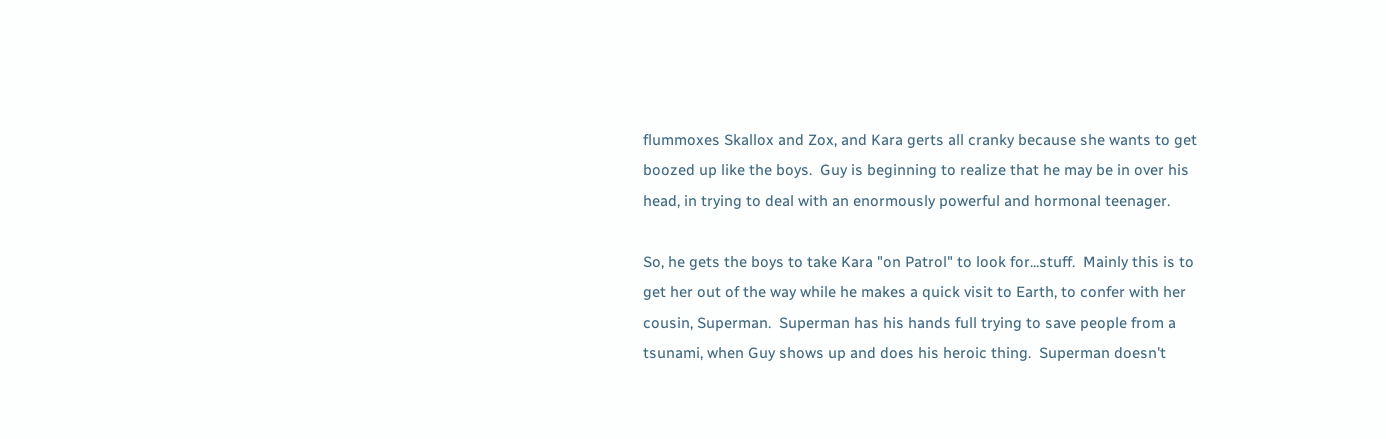flummoxes Skallox and Zox, and Kara gerts all cranky because she wants to get boozed up like the boys.  Guy is beginning to realize that he may be in over his head, in trying to deal with an enormously powerful and hormonal teenager.

So, he gets the boys to take Kara "on Patrol" to look for...stuff.  Mainly this is to get her out of the way while he makes a quick visit to Earth, to confer with her cousin, Superman.  Superman has his hands full trying to save people from a tsunami, when Guy shows up and does his heroic thing.  Superman doesn't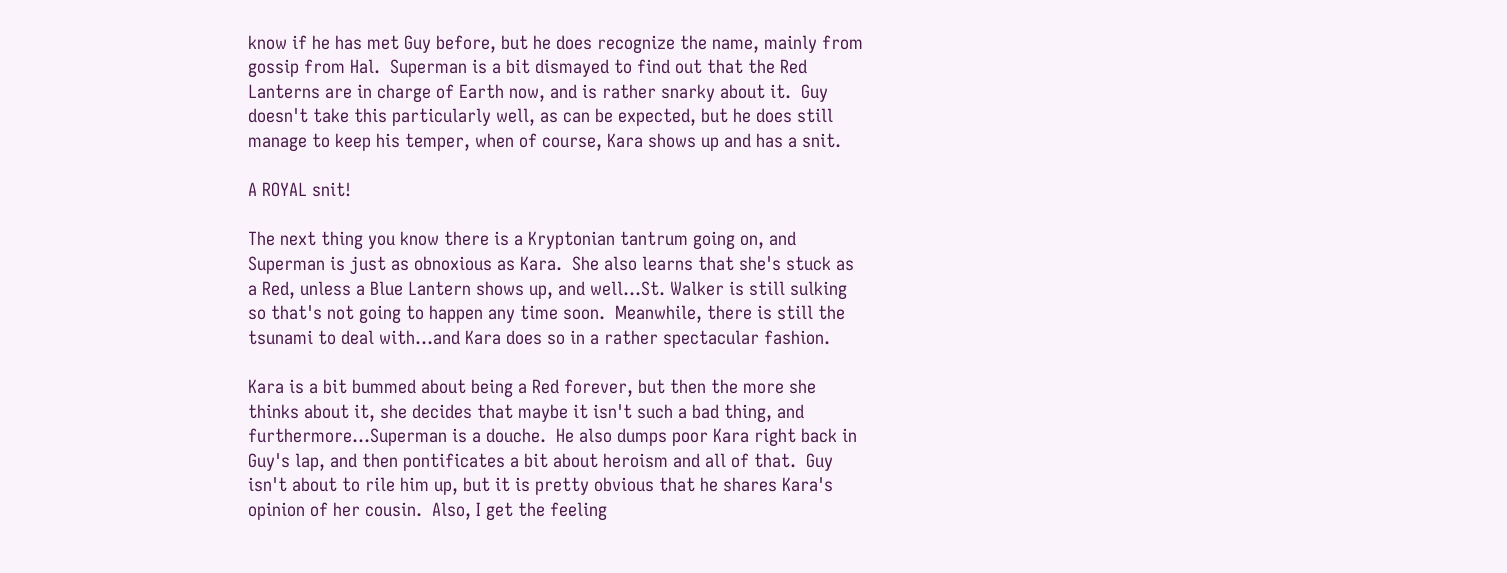know if he has met Guy before, but he does recognize the name, mainly from gossip from Hal.  Superman is a bit dismayed to find out that the Red Lanterns are in charge of Earth now, and is rather snarky about it.  Guy doesn't take this particularly well, as can be expected, but he does still manage to keep his temper, when of course, Kara shows up and has a snit.

A ROYAL snit!

The next thing you know there is a Kryptonian tantrum going on, and Superman is just as obnoxious as Kara.  She also learns that she's stuck as a Red, unless a Blue Lantern shows up, and well...St. Walker is still sulking so that's not going to happen any time soon.  Meanwhile, there is still the tsunami to deal with...and Kara does so in a rather spectacular fashion.

Kara is a bit bummed about being a Red forever, but then the more she thinks about it, she decides that maybe it isn't such a bad thing, and furthermore...Superman is a douche.  He also dumps poor Kara right back in Guy's lap, and then pontificates a bit about heroism and all of that.  Guy isn't about to rile him up, but it is pretty obvious that he shares Kara's opinion of her cousin.  Also, I get the feeling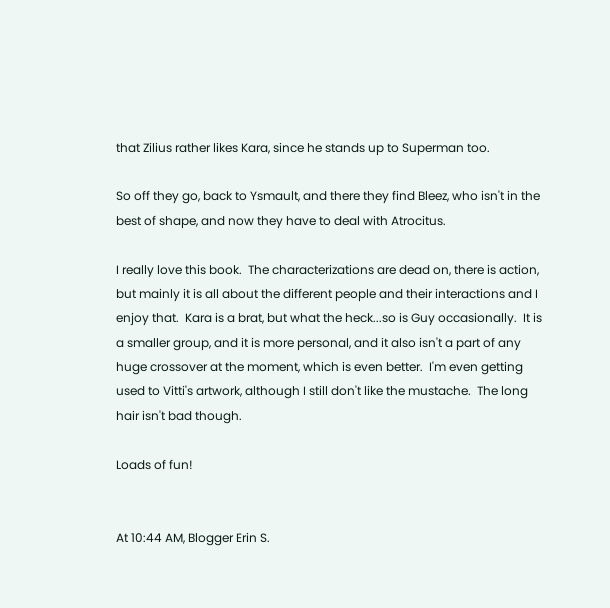that Zilius rather likes Kara, since he stands up to Superman too.

So off they go, back to Ysmault, and there they find Bleez, who isn't in the best of shape, and now they have to deal with Atrocitus.

I really love this book.  The characterizations are dead on, there is action, but mainly it is all about the different people and their interactions and I enjoy that.  Kara is a brat, but what the heck...so is Guy occasionally.  It is a smaller group, and it is more personal, and it also isn't a part of any huge crossover at the moment, which is even better.  I'm even getting used to Vitti's artwork, although I still don't like the mustache.  The long hair isn't bad though.

Loads of fun!


At 10:44 AM, Blogger Erin S.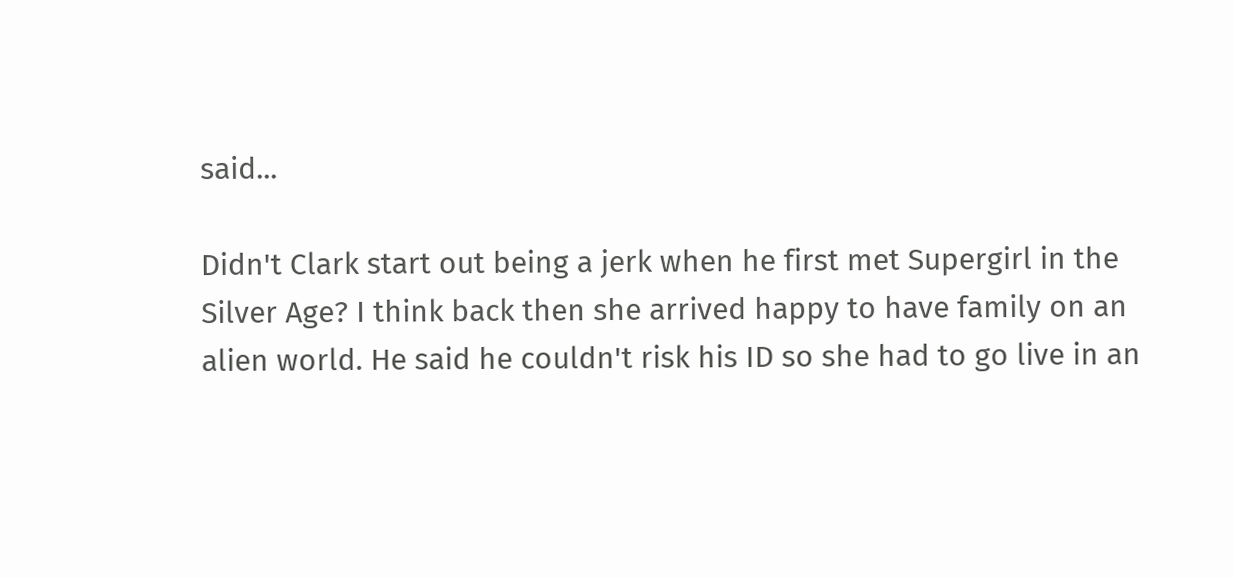said...

Didn't Clark start out being a jerk when he first met Supergirl in the Silver Age? I think back then she arrived happy to have family on an alien world. He said he couldn't risk his ID so she had to go live in an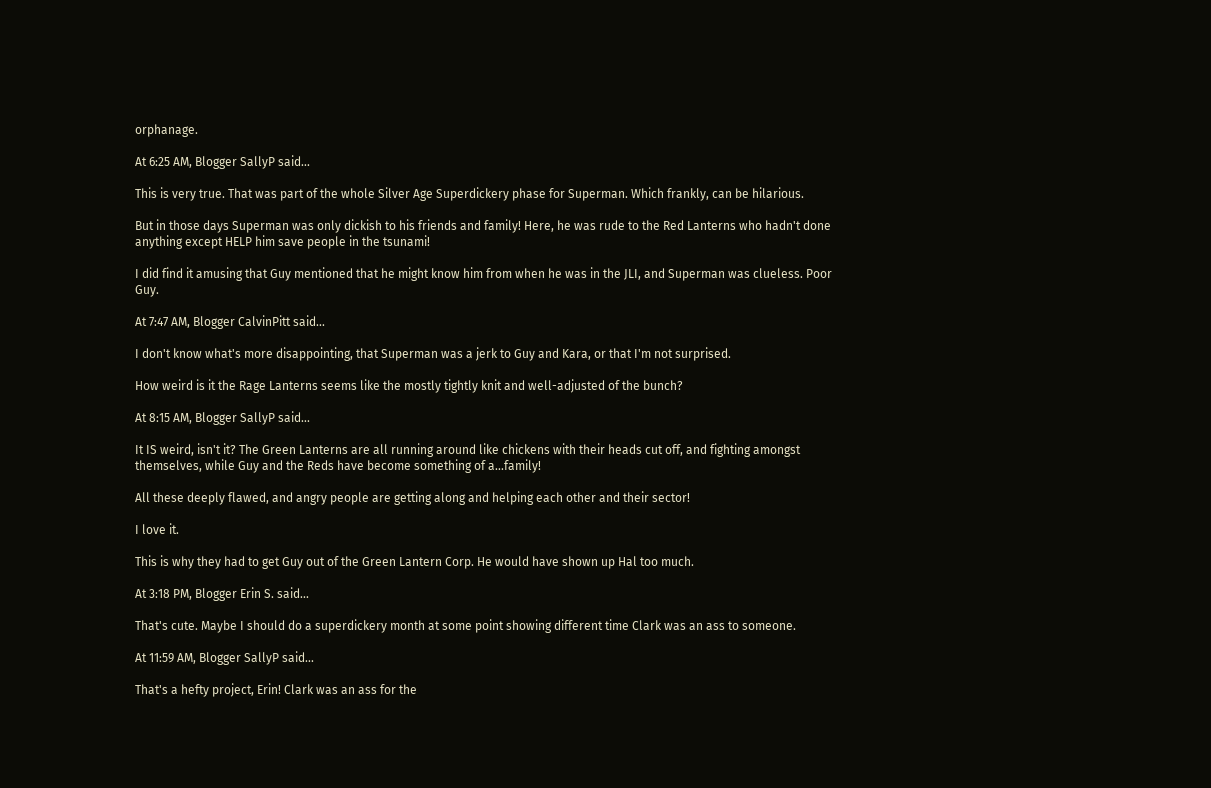orphanage.

At 6:25 AM, Blogger SallyP said...

This is very true. That was part of the whole Silver Age Superdickery phase for Superman. Which frankly, can be hilarious.

But in those days Superman was only dickish to his friends and family! Here, he was rude to the Red Lanterns who hadn't done anything except HELP him save people in the tsunami!

I did find it amusing that Guy mentioned that he might know him from when he was in the JLI, and Superman was clueless. Poor Guy.

At 7:47 AM, Blogger CalvinPitt said...

I don't know what's more disappointing, that Superman was a jerk to Guy and Kara, or that I'm not surprised.

How weird is it the Rage Lanterns seems like the mostly tightly knit and well-adjusted of the bunch?

At 8:15 AM, Blogger SallyP said...

It IS weird, isn't it? The Green Lanterns are all running around like chickens with their heads cut off, and fighting amongst themselves, while Guy and the Reds have become something of a...family!

All these deeply flawed, and angry people are getting along and helping each other and their sector!

I love it.

This is why they had to get Guy out of the Green Lantern Corp. He would have shown up Hal too much.

At 3:18 PM, Blogger Erin S. said...

That's cute. Maybe I should do a superdickery month at some point showing different time Clark was an ass to someone.

At 11:59 AM, Blogger SallyP said...

That's a hefty project, Erin! Clark was an ass for the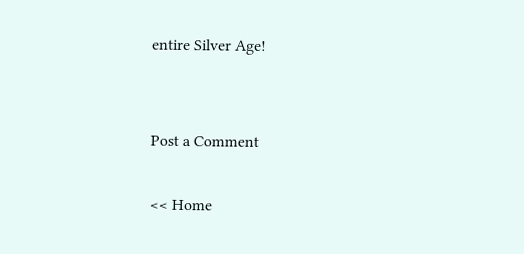entire Silver Age!


Post a Comment

<< Home